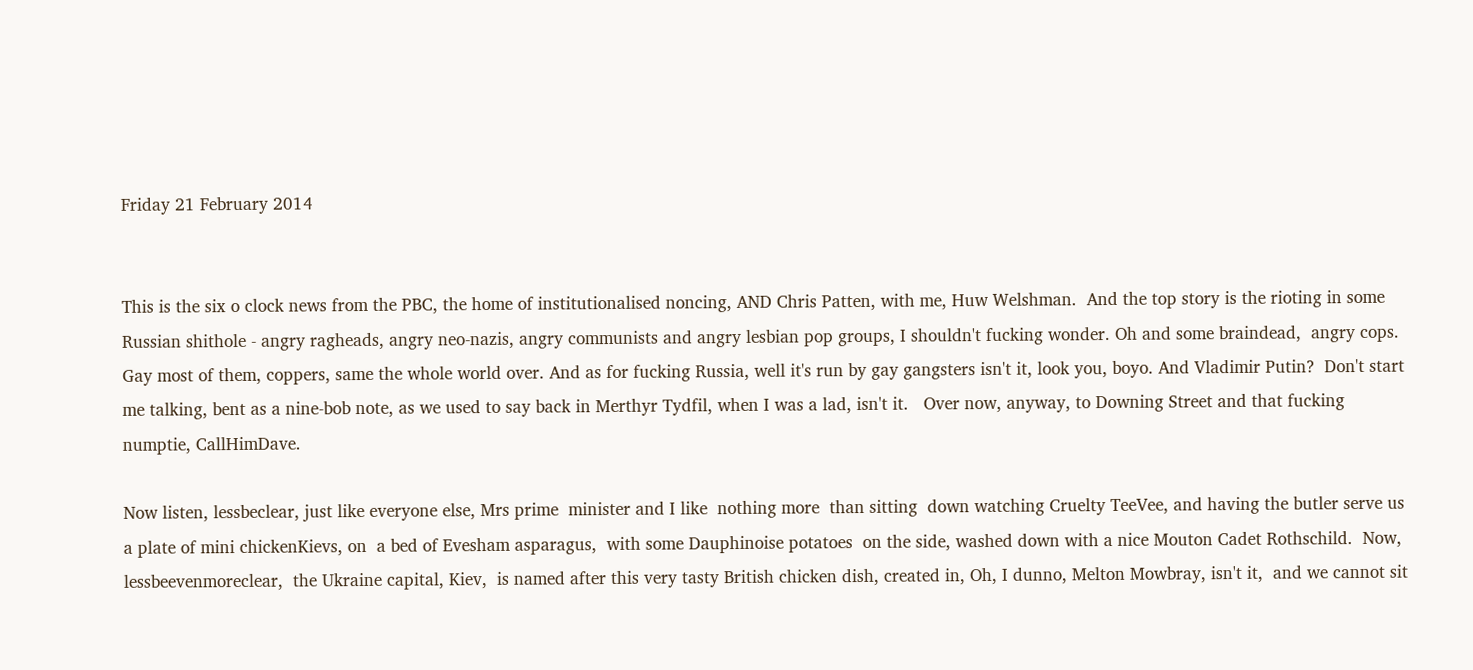Friday 21 February 2014


This is the six o clock news from the PBC, the home of institutionalised noncing, AND Chris Patten, with me, Huw Welshman.  And the top story is the rioting in some Russian shithole - angry ragheads, angry neo-nazis, angry communists and angry lesbian pop groups, I shouldn't fucking wonder. Oh and some braindead,  angry cops. Gay most of them, coppers, same the whole world over. And as for fucking Russia, well it's run by gay gangsters isn't it, look you, boyo. And Vladimir Putin?  Don't start me talking, bent as a nine-bob note, as we used to say back in Merthyr Tydfil, when I was a lad, isn't it.   Over now, anyway, to Downing Street and that fucking numptie, CallHimDave.

Now listen, lessbeclear, just like everyone else, Mrs prime  minister and I like  nothing more  than sitting  down watching Cruelty TeeVee, and having the butler serve us  a plate of mini chickenKievs, on  a bed of Evesham asparagus,  with some Dauphinoise potatoes  on the side, washed down with a nice Mouton Cadet Rothschild.  Now, lessbeevenmoreclear,  the Ukraine capital, Kiev,  is named after this very tasty British chicken dish, created in, Oh, I dunno, Melton Mowbray, isn't it,  and we cannot sit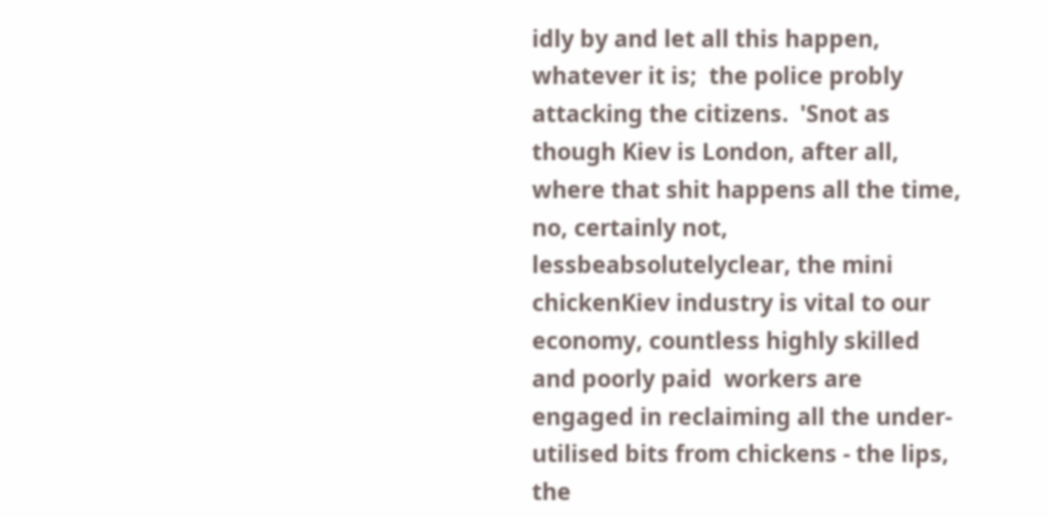idly by and let all this happen, whatever it is;  the police probly attacking the citizens.  'Snot as though Kiev is London, after all, where that shit happens all the time, no, certainly not, lessbeabsolutelyclear, the mini chickenKiev industry is vital to our economy, countless highly skilled and poorly paid  workers are engaged in reclaiming all the under-utilised bits from chickens - the lips, the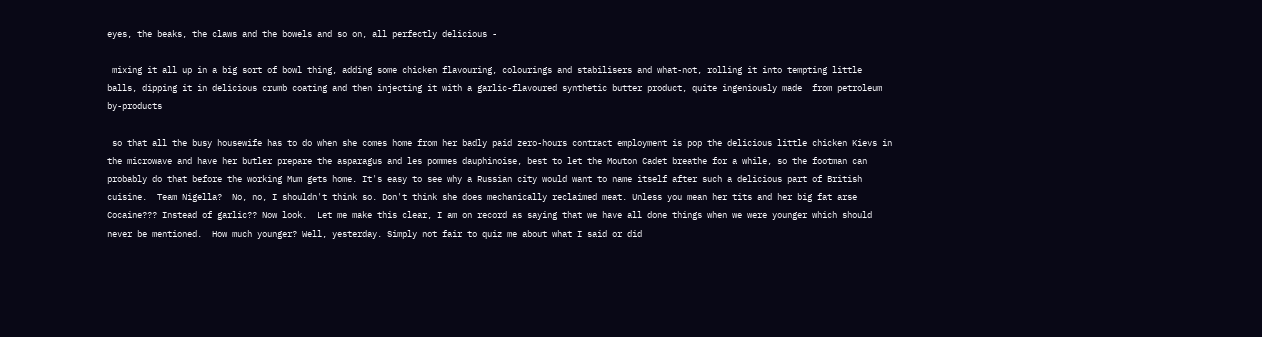eyes, the beaks, the claws and the bowels and so on, all perfectly delicious -

 mixing it all up in a big sort of bowl thing, adding some chicken flavouring, colourings and stabilisers and what-not, rolling it into tempting little balls, dipping it in delicious crumb coating and then injecting it with a garlic-flavoured synthetic butter product, quite ingeniously made  from petroleum by-products

 so that all the busy housewife has to do when she comes home from her badly paid zero-hours contract employment is pop the delicious little chicken Kievs in the microwave and have her butler prepare the asparagus and les pommes dauphinoise, best to let the Mouton Cadet breathe for a while, so the footman can probably do that before the working Mum gets home. It's easy to see why a Russian city would want to name itself after such a delicious part of British cuisine.  Team Nigella?  No, no, I shouldn't think so. Don't think she does mechanically reclaimed meat. Unless you mean her tits and her big fat arse  Cocaine??? Instead of garlic?? Now look.  Let me make this clear, I am on record as saying that we have all done things when we were younger which should never be mentioned.  How much younger? Well, yesterday. Simply not fair to quiz me about what I said or did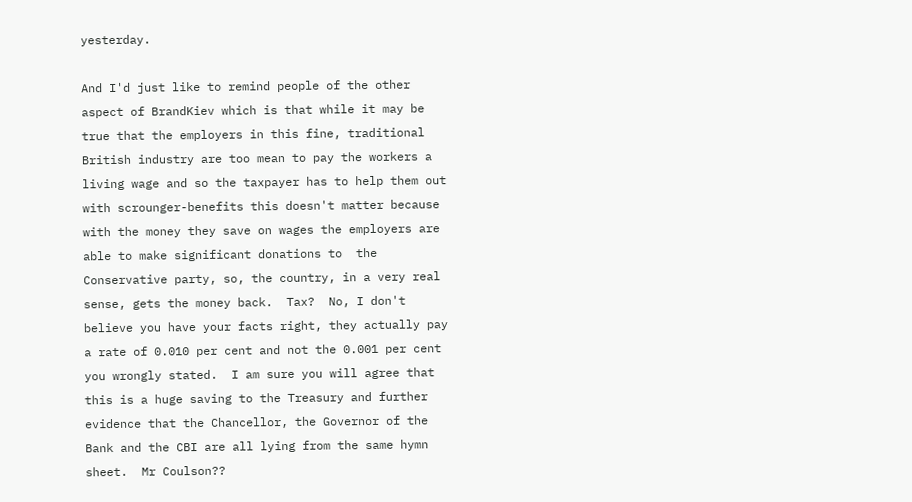yesterday.

And I'd just like to remind people of the other aspect of BrandKiev which is that while it may be true that the employers in this fine, traditional British industry are too mean to pay the workers a living wage and so the taxpayer has to help them out with scrounger-benefits this doesn't matter because with the money they save on wages the employers are able to make significant donations to  the Conservative party, so, the country, in a very real sense, gets the money back.  Tax?  No, I don't believe you have your facts right, they actually pay a rate of 0.010 per cent and not the 0.001 per cent  you wrongly stated.  I am sure you will agree that this is a huge saving to the Treasury and further evidence that the Chancellor, the Governor of the Bank and the CBI are all lying from the same hymn sheet.  Mr Coulson??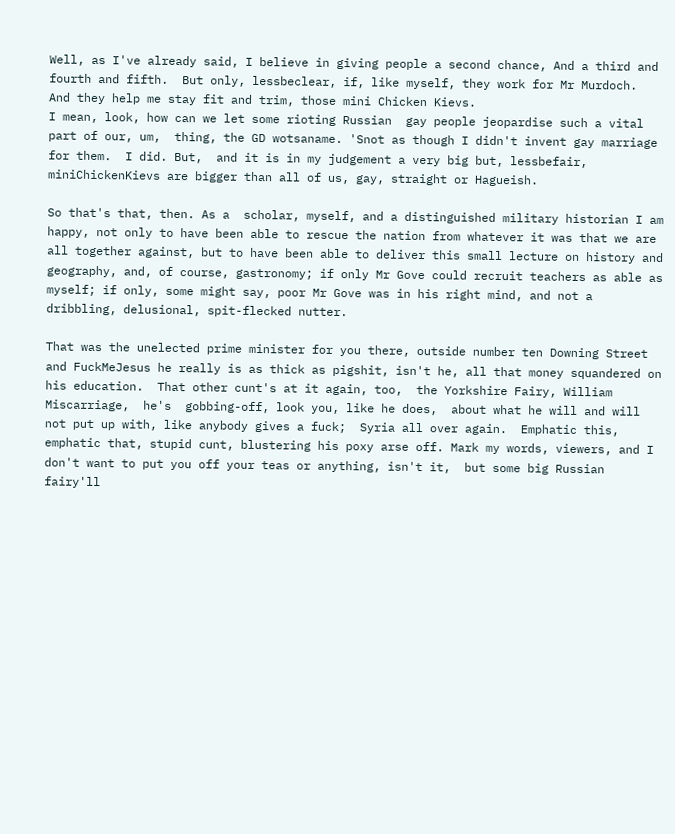Well, as I've already said, I believe in giving people a second chance, And a third and fourth and fifth.  But only, lessbeclear, if, like myself, they work for Mr Murdoch.
And they help me stay fit and trim, those mini Chicken Kievs.
I mean, look, how can we let some rioting Russian  gay people jeopardise such a vital part of our, um,  thing, the GD wotsaname. 'Snot as though I didn't invent gay marriage for them.  I did. But,  and it is in my judgement a very big but, lessbefair, miniChickenKievs are bigger than all of us, gay, straight or Hagueish.

So that's that, then. As a  scholar, myself, and a distinguished military historian I am happy, not only to have been able to rescue the nation from whatever it was that we are all together against, but to have been able to deliver this small lecture on history and geography, and, of course, gastronomy; if only Mr Gove could recruit teachers as able as myself; if only, some might say, poor Mr Gove was in his right mind, and not a dribbling, delusional, spit-flecked nutter.

That was the unelected prime minister for you there, outside number ten Downing Street and FuckMeJesus he really is as thick as pigshit, isn't he, all that money squandered on his education.  That other cunt's at it again, too,  the Yorkshire Fairy, William Miscarriage,  he's  gobbing-off, look you, like he does,  about what he will and will not put up with, like anybody gives a fuck;  Syria all over again.  Emphatic this, emphatic that, stupid cunt, blustering his poxy arse off. Mark my words, viewers, and I don't want to put you off your teas or anything, isn't it,  but some big Russian fairy'll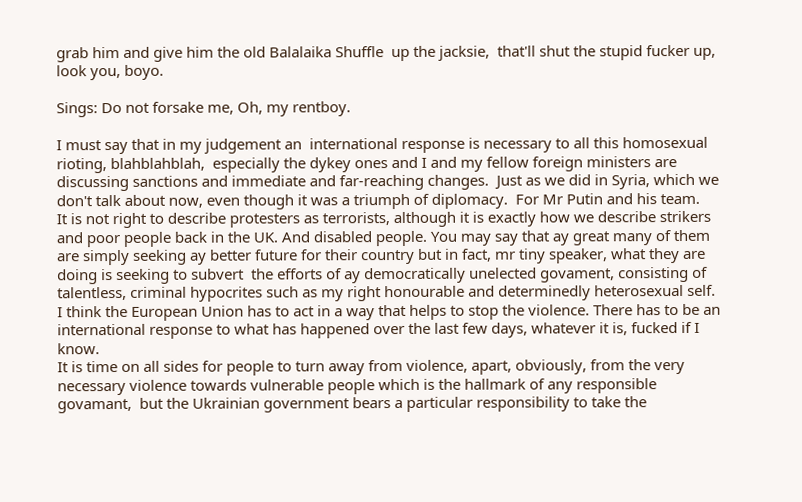grab him and give him the old Balalaika Shuffle  up the jacksie,  that'll shut the stupid fucker up, look you, boyo.

Sings: Do not forsake me, Oh, my rentboy.

I must say that in my judgement an  international response is necessary to all this homosexual rioting, blahblahblah,  especially the dykey ones and I and my fellow foreign ministers are discussing sanctions and immediate and far-reaching changes.  Just as we did in Syria, which we don't talk about now, even though it was a triumph of diplomacy.  For Mr Putin and his team.
It is not right to describe protesters as terrorists, although it is exactly how we describe strikers and poor people back in the UK. And disabled people. You may say that ay great many of them are simply seeking ay better future for their country but in fact, mr tiny speaker, what they are doing is seeking to subvert  the efforts of ay democratically unelected govament, consisting of talentless, criminal hypocrites such as my right honourable and determinedly heterosexual self.
I think the European Union has to act in a way that helps to stop the violence. There has to be an international response to what has happened over the last few days, whatever it is, fucked if I know.
It is time on all sides for people to turn away from violence, apart, obviously, from the very necessary violence towards vulnerable people which is the hallmark of any responsible govamant,  but the Ukrainian government bears a particular responsibility to take the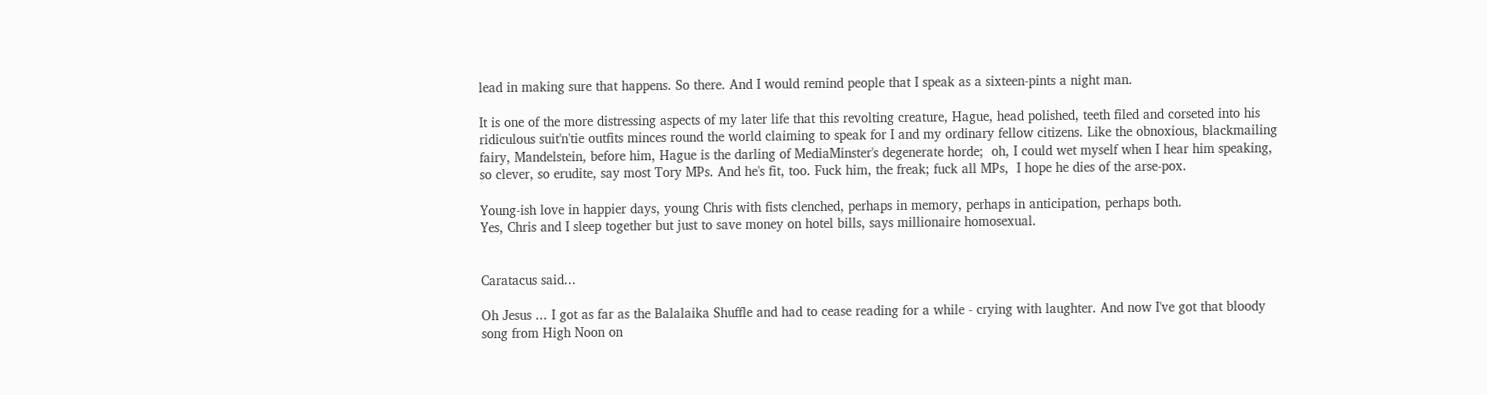lead in making sure that happens. So there. And I would remind people that I speak as a sixteen-pints a night man.

It is one of the more distressing aspects of my later life that this revolting creature, Hague, head polished, teeth filed and corseted into his ridiculous suit'n'tie outfits minces round the world claiming to speak for I and my ordinary fellow citizens. Like the obnoxious, blackmailing fairy, Mandelstein, before him, Hague is the darling of MediaMinster's degenerate horde;  oh, I could wet myself when I hear him speaking, so clever, so erudite, say most Tory MPs. And he's fit, too. Fuck him, the freak; fuck all MPs,  I hope he dies of the arse-pox.

Young-ish love in happier days, young Chris with fists clenched, perhaps in memory, perhaps in anticipation, perhaps both.
Yes, Chris and I sleep together but just to save money on hotel bills, says millionaire homosexual.


Caratacus said...

Oh Jesus ... I got as far as the Balalaika Shuffle and had to cease reading for a while - crying with laughter. And now I've got that bloody song from High Noon on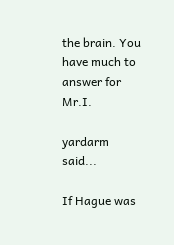the brain. You have much to answer for Mr.I.

yardarm said...

If Hague was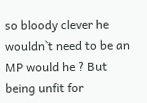so bloody clever he wouldn`t need to be an MP would he ? But being unfit for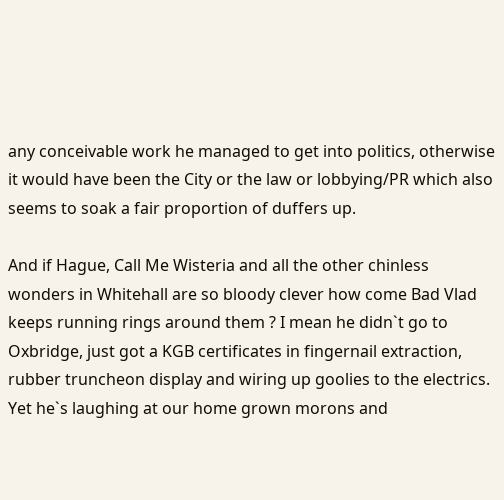any conceivable work he managed to get into politics, otherwise it would have been the City or the law or lobbying/PR which also seems to soak a fair proportion of duffers up.

And if Hague, Call Me Wisteria and all the other chinless wonders in Whitehall are so bloody clever how come Bad Vlad keeps running rings around them ? I mean he didn`t go to Oxbridge, just got a KGB certificates in fingernail extraction, rubber truncheon display and wiring up goolies to the electrics. Yet he`s laughing at our home grown morons and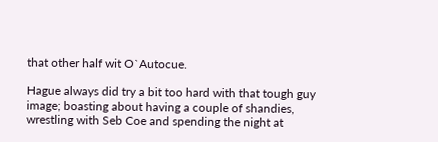that other half wit O`Autocue.

Hague always did try a bit too hard with that tough guy image; boasting about having a couple of shandies, wrestling with Seb Coe and spending the night at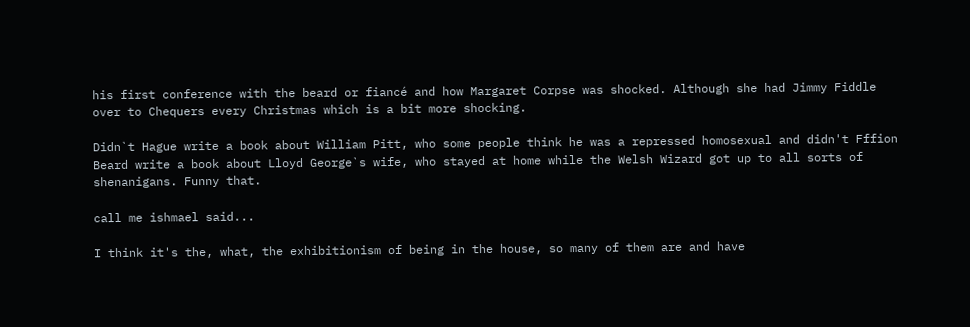his first conference with the beard or fiancé and how Margaret Corpse was shocked. Although she had Jimmy Fiddle over to Chequers every Christmas which is a bit more shocking.

Didn`t Hague write a book about William Pitt, who some people think he was a repressed homosexual and didn't Fffion Beard write a book about Lloyd George`s wife, who stayed at home while the Welsh Wizard got up to all sorts of shenanigans. Funny that.

call me ishmael said...

I think it's the, what, the exhibitionism of being in the house, so many of them are and have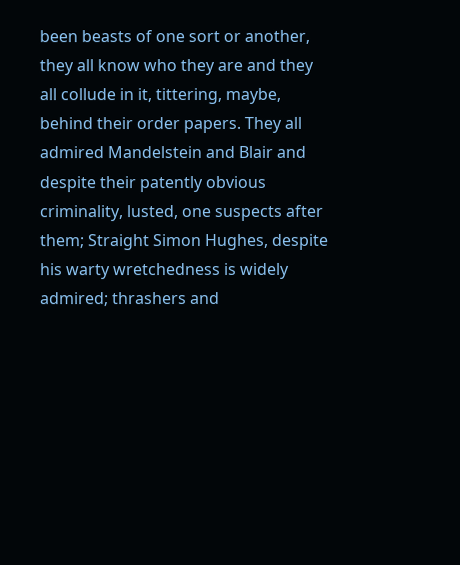been beasts of one sort or another, they all know who they are and they all collude in it, tittering, maybe, behind their order papers. They all admired Mandelstein and Blair and despite their patently obvious criminality, lusted, one suspects after them; Straight Simon Hughes, despite his warty wretchedness is widely admired; thrashers and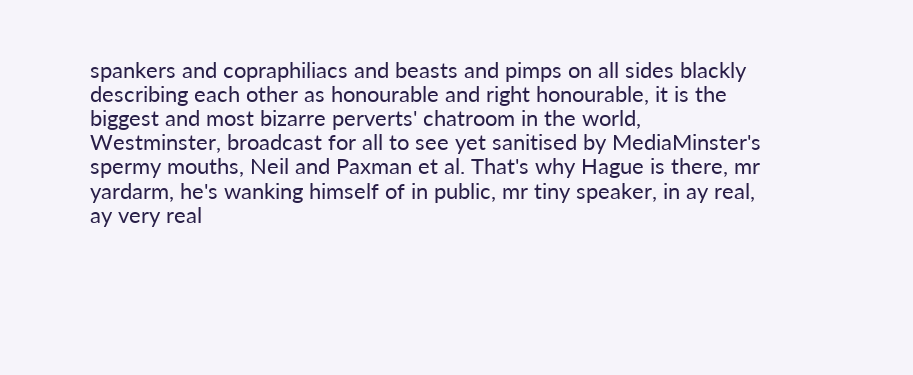spankers and copraphiliacs and beasts and pimps on all sides blackly describing each other as honourable and right honourable, it is the biggest and most bizarre perverts' chatroom in the world, Westminster, broadcast for all to see yet sanitised by MediaMinster's spermy mouths, Neil and Paxman et al. That's why Hague is there, mr yardarm, he's wanking himself of in public, mr tiny speaker, in ay real, ay very real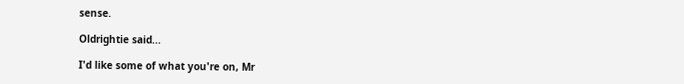sense.

Oldrightie said...

I'd like some of what you're on, Mr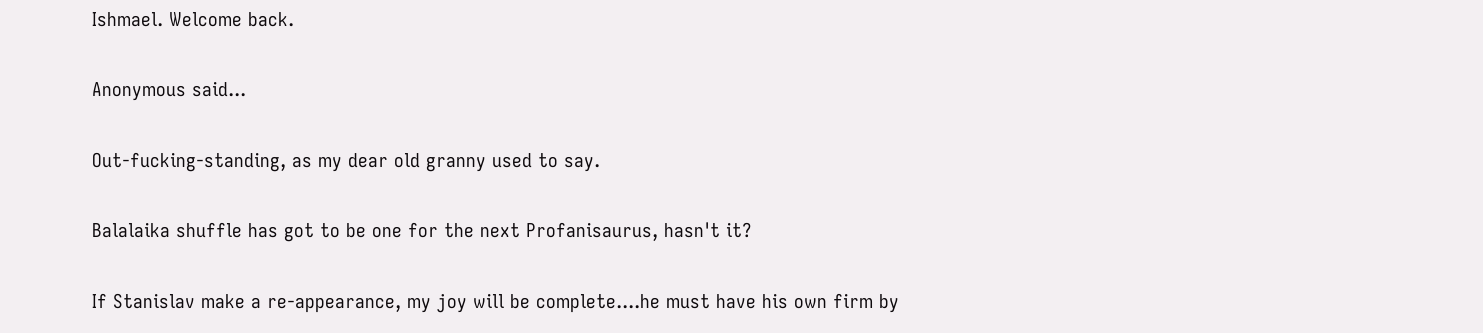Ishmael. Welcome back.

Anonymous said...

Out-fucking-standing, as my dear old granny used to say.

Balalaika shuffle has got to be one for the next Profanisaurus, hasn't it?

If Stanislav make a re-appearance, my joy will be complete....he must have his own firm by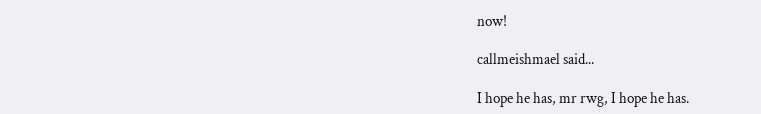now!

callmeishmael said...

I hope he has, mr rwg, I hope he has.